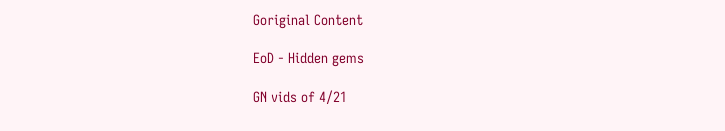Goriginal Content

EoD - Hidden gems

GN vids of 4/21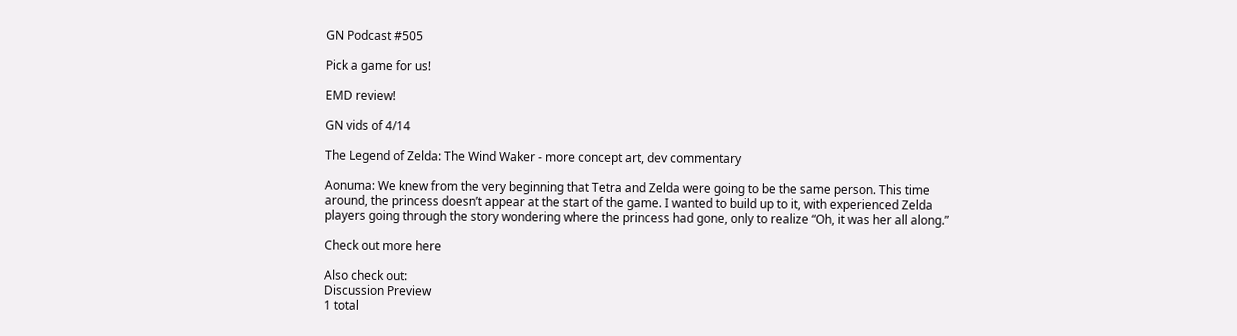GN Podcast #505

Pick a game for us!

EMD review!

GN vids of 4/14

The Legend of Zelda: The Wind Waker - more concept art, dev commentary

Aonuma: We knew from the very beginning that Tetra and Zelda were going to be the same person. This time around, the princess doesn’t appear at the start of the game. I wanted to build up to it, with experienced Zelda players going through the story wondering where the princess had gone, only to realize “Oh, it was her all along.”

Check out more here

Also check out:
Discussion Preview
1 total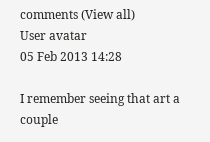comments (View all)
User avatar
05 Feb 2013 14:28

I remember seeing that art a couple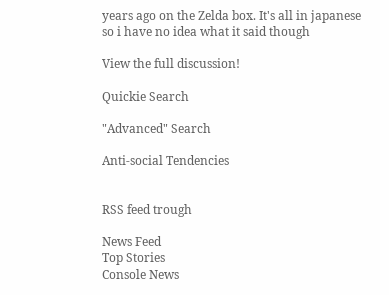years ago on the Zelda box. It's all in japanese so i have no idea what it said though

View the full discussion!

Quickie Search

"Advanced" Search

Anti-social Tendencies


RSS feed trough

News Feed
Top Stories
Console News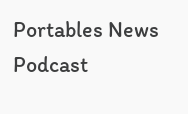Portables News
Podcast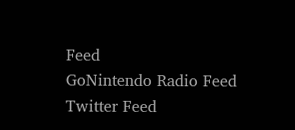Feed
GoNintendo Radio Feed
Twitter Feed